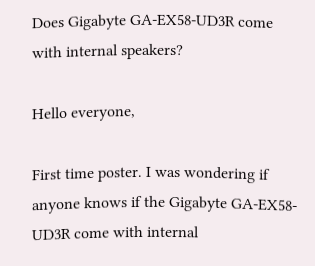Does Gigabyte GA-EX58-UD3R come with internal speakers?

Hello everyone,

First time poster. I was wondering if anyone knows if the Gigabyte GA-EX58-UD3R come with internal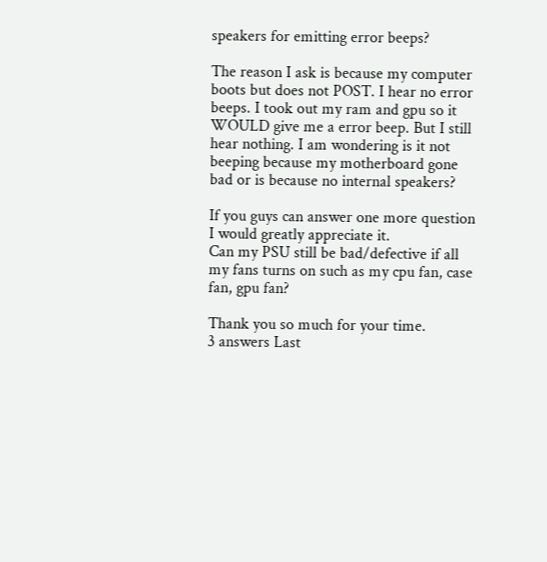speakers for emitting error beeps?

The reason I ask is because my computer boots but does not POST. I hear no error beeps. I took out my ram and gpu so it WOULD give me a error beep. But I still hear nothing. I am wondering is it not beeping because my motherboard gone bad or is because no internal speakers?

If you guys can answer one more question I would greatly appreciate it.
Can my PSU still be bad/defective if all my fans turns on such as my cpu fan, case fan, gpu fan?

Thank you so much for your time.
3 answers Last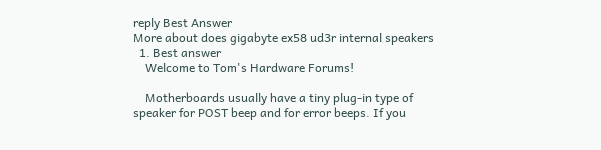reply Best Answer
More about does gigabyte ex58 ud3r internal speakers
  1. Best answer
    Welcome to Tom's Hardware Forums!

    Motherboards usually have a tiny plug-in type of speaker for POST beep and for error beeps. If you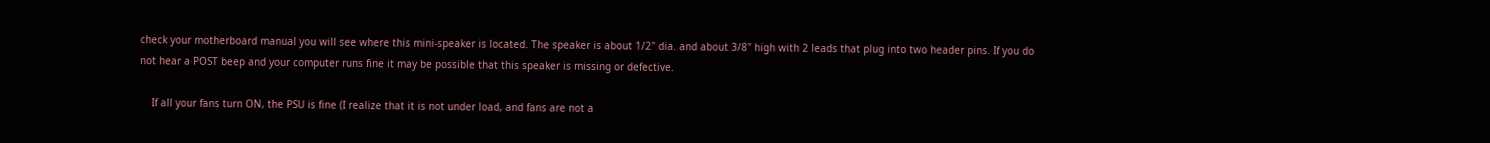check your motherboard manual you will see where this mini-speaker is located. The speaker is about 1/2" dia. and about 3/8" high with 2 leads that plug into two header pins. If you do not hear a POST beep and your computer runs fine it may be possible that this speaker is missing or defective.

    If all your fans turn ON, the PSU is fine (I realize that it is not under load, and fans are not a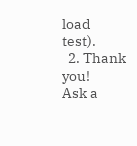load test).
  2. Thank you!
Ask a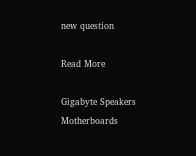new question

Read More

Gigabyte Speakers Motherboards